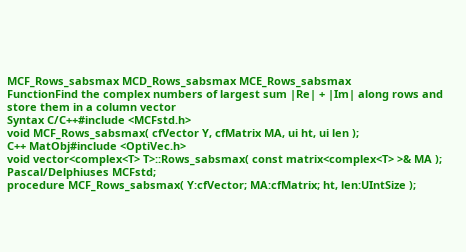MCF_Rows_sabsmax MCD_Rows_sabsmax MCE_Rows_sabsmax
FunctionFind the complex numbers of largest sum |Re| + |Im| along rows and store them in a column vector
Syntax C/C++#include <MCFstd.h>
void MCF_Rows_sabsmax( cfVector Y, cfMatrix MA, ui ht, ui len );
C++ MatObj#include <OptiVec.h>
void vector<complex<T> T>::Rows_sabsmax( const matrix<complex<T> >& MA );
Pascal/Delphiuses MCFstd;
procedure MCF_Rows_sabsmax( Y:cfVector; MA:cfMatrix; ht, len:UIntSize );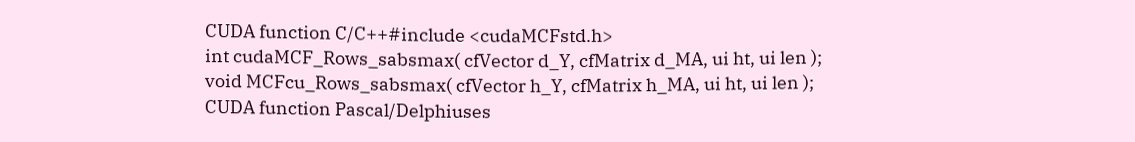CUDA function C/C++#include <cudaMCFstd.h>
int cudaMCF_Rows_sabsmax( cfVector d_Y, cfMatrix d_MA, ui ht, ui len );
void MCFcu_Rows_sabsmax( cfVector h_Y, cfMatrix h_MA, ui ht, ui len );
CUDA function Pascal/Delphiuses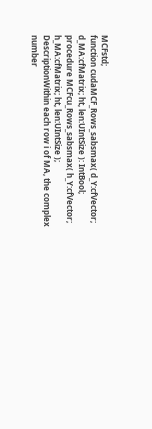MCFstd;
function cudaMCF_Rows_sabsmax( d_Y:cfVector; d_MA:cfMatrix; ht, len:UIntSize ): IntBool;
procedure MCFcu_Rows_sabsmax( h_Y:cfVector; h_MA:cfMatrix; ht, len:UIntSize );
DescriptionWithin each row i of MA, the complex number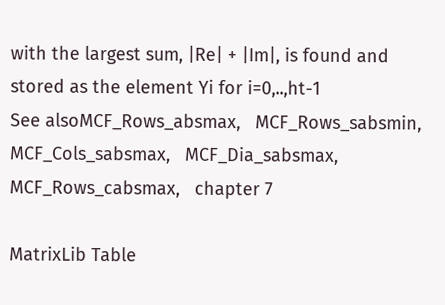with the largest sum, |Re| + |Im|, is found and stored as the element Yi for i=0,..,ht-1
See alsoMCF_Rows_absmax,   MCF_Rows_sabsmin,   MCF_Cols_sabsmax,   MCF_Dia_sabsmax,   MCF_Rows_cabsmax,   chapter 7

MatrixLib Table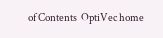of Contents  OptiVec home